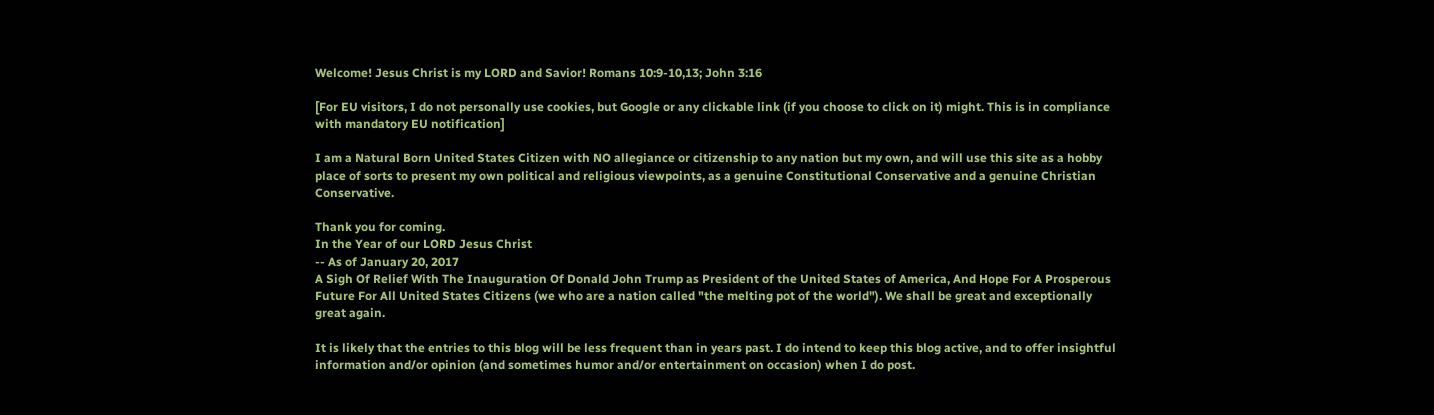Welcome! Jesus Christ is my LORD and Savior! Romans 10:9-10,13; John 3:16

[For EU visitors, I do not personally use cookies, but Google or any clickable link (if you choose to click on it) might. This is in compliance with mandatory EU notification]

I am a Natural Born United States Citizen with NO allegiance or citizenship to any nation but my own, and will use this site as a hobby place of sorts to present my own political and religious viewpoints, as a genuine Constitutional Conservative and a genuine Christian Conservative.

Thank you for coming.
In the Year of our LORD Jesus Christ
-- As of January 20, 2017
A Sigh Of Relief With The Inauguration Of Donald John Trump as President of the United States of America, And Hope For A Prosperous Future For All United States Citizens (we who are a nation called "the melting pot of the world"). We shall be great and exceptionally great again.

It is likely that the entries to this blog will be less frequent than in years past. I do intend to keep this blog active, and to offer insightful information and/or opinion (and sometimes humor and/or entertainment on occasion) when I do post.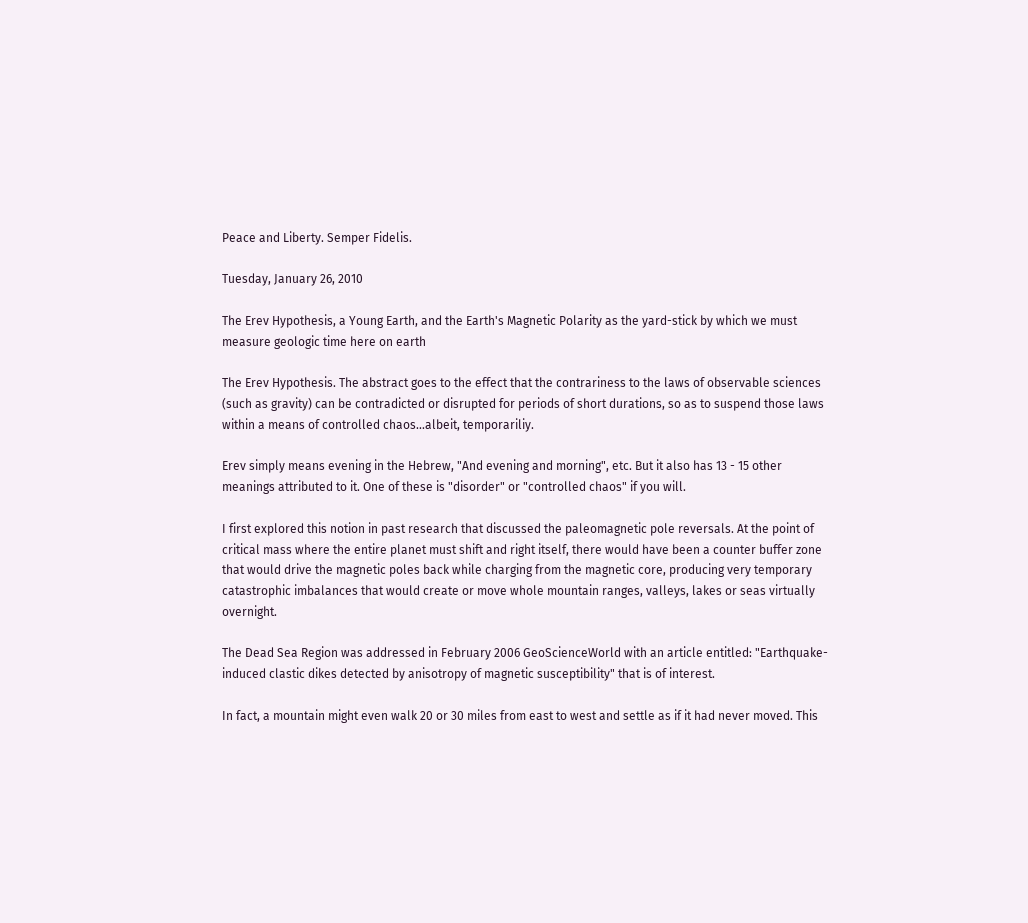Peace and Liberty. Semper Fidelis.

Tuesday, January 26, 2010

The Erev Hypothesis, a Young Earth, and the Earth's Magnetic Polarity as the yard-stick by which we must measure geologic time here on earth

The Erev Hypothesis. The abstract goes to the effect that the contrariness to the laws of observable sciences (such as gravity) can be contradicted or disrupted for periods of short durations, so as to suspend those laws within a means of controlled chaos...albeit, temporariliy.

Erev simply means evening in the Hebrew, "And evening and morning", etc. But it also has 13 - 15 other meanings attributed to it. One of these is "disorder" or "controlled chaos" if you will.

I first explored this notion in past research that discussed the paleomagnetic pole reversals. At the point of critical mass where the entire planet must shift and right itself, there would have been a counter buffer zone that would drive the magnetic poles back while charging from the magnetic core, producing very temporary catastrophic imbalances that would create or move whole mountain ranges, valleys, lakes or seas virtually overnight.

The Dead Sea Region was addressed in February 2006 GeoScienceWorld with an article entitled: "Earthquake-induced clastic dikes detected by anisotropy of magnetic susceptibility" that is of interest.

In fact, a mountain might even walk 20 or 30 miles from east to west and settle as if it had never moved. This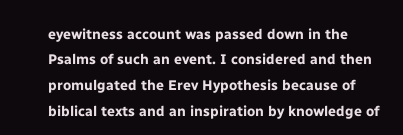eyewitness account was passed down in the Psalms of such an event. I considered and then promulgated the Erev Hypothesis because of biblical texts and an inspiration by knowledge of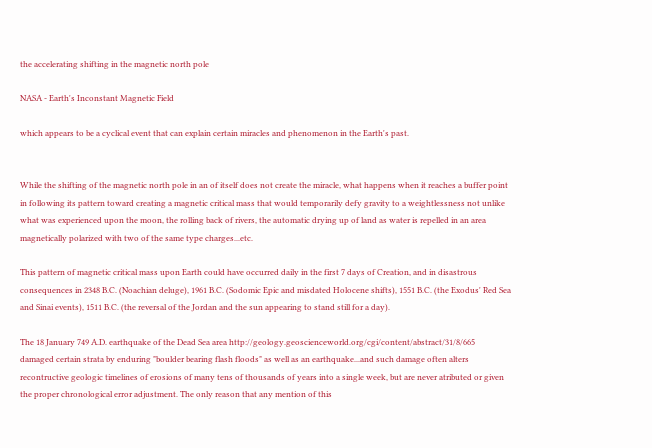the accelerating shifting in the magnetic north pole

NASA - Earth's Inconstant Magnetic Field

which appears to be a cyclical event that can explain certain miracles and phenomenon in the Earth's past.


While the shifting of the magnetic north pole in an of itself does not create the miracle, what happens when it reaches a buffer point in following its pattern toward creating a magnetic critical mass that would temporarily defy gravity to a weightlessness not unlike what was experienced upon the moon, the rolling back of rivers, the automatic drying up of land as water is repelled in an area magnetically polarized with two of the same type charges...etc.

This pattern of magnetic critical mass upon Earth could have occurred daily in the first 7 days of Creation, and in disastrous consequences in 2348 B.C. (Noachian deluge), 1961 B.C. (Sodomic Epic and misdated Holocene shifts), 1551 B.C. (the Exodus' Red Sea and Sinai events), 1511 B.C. (the reversal of the Jordan and the sun appearing to stand still for a day).

The 18 January 749 A.D. earthquake of the Dead Sea area http://geology.geoscienceworld.org/cgi/content/abstract/31/8/665
damaged certain strata by enduring "boulder bearing flash floods" as well as an earthquake...and such damage often alters recontructive geologic timelines of erosions of many tens of thousands of years into a single week, but are never atributed or given the proper chronological error adjustment. The only reason that any mention of this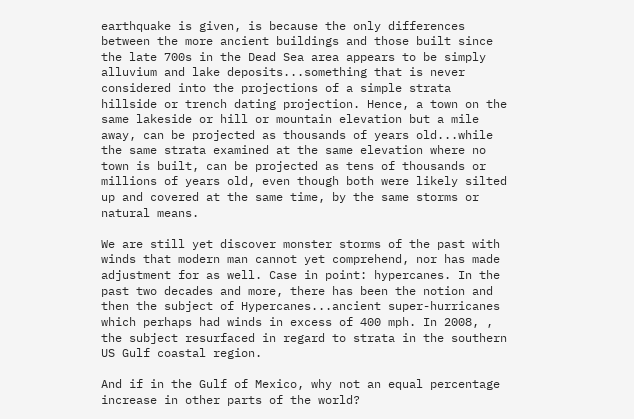earthquake is given, is because the only differences between the more ancient buildings and those built since the late 700s in the Dead Sea area appears to be simply alluvium and lake deposits...something that is never considered into the projections of a simple strata hillside or trench dating projection. Hence, a town on the same lakeside or hill or mountain elevation but a mile away, can be projected as thousands of years old...while the same strata examined at the same elevation where no town is built, can be projected as tens of thousands or millions of years old, even though both were likely silted up and covered at the same time, by the same storms or natural means.

We are still yet discover monster storms of the past with winds that modern man cannot yet comprehend, nor has made adjustment for as well. Case in point: hypercanes. In the past two decades and more, there has been the notion and then the subject of Hypercanes...ancient super-hurricanes which perhaps had winds in excess of 400 mph. In 2008, , the subject resurfaced in regard to strata in the southern US Gulf coastal region.

And if in the Gulf of Mexico, why not an equal percentage increase in other parts of the world?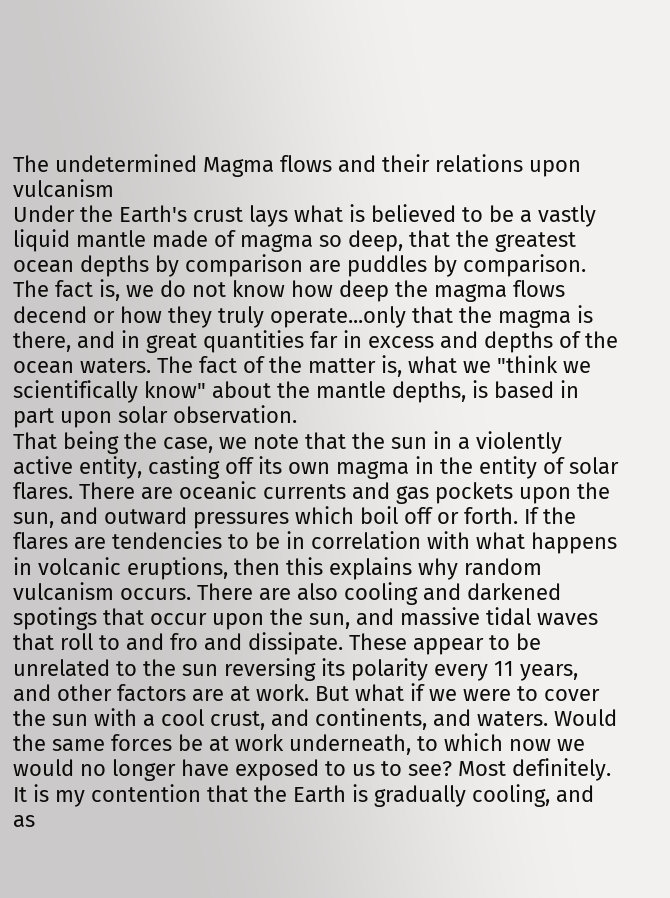The undetermined Magma flows and their relations upon vulcanism
Under the Earth's crust lays what is believed to be a vastly liquid mantle made of magma so deep, that the greatest ocean depths by comparison are puddles by comparison. The fact is, we do not know how deep the magma flows decend or how they truly operate...only that the magma is there, and in great quantities far in excess and depths of the ocean waters. The fact of the matter is, what we "think we scientifically know" about the mantle depths, is based in part upon solar observation.
That being the case, we note that the sun in a violently active entity, casting off its own magma in the entity of solar flares. There are oceanic currents and gas pockets upon the sun, and outward pressures which boil off or forth. If the flares are tendencies to be in correlation with what happens in volcanic eruptions, then this explains why random vulcanism occurs. There are also cooling and darkened spotings that occur upon the sun, and massive tidal waves that roll to and fro and dissipate. These appear to be unrelated to the sun reversing its polarity every 11 years, and other factors are at work. But what if we were to cover the sun with a cool crust, and continents, and waters. Would the same forces be at work underneath, to which now we would no longer have exposed to us to see? Most definitely.
It is my contention that the Earth is gradually cooling, and as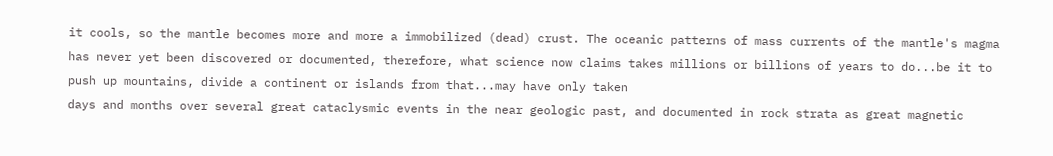it cools, so the mantle becomes more and more a immobilized (dead) crust. The oceanic patterns of mass currents of the mantle's magma has never yet been discovered or documented, therefore, what science now claims takes millions or billions of years to do...be it to push up mountains, divide a continent or islands from that...may have only taken
days and months over several great cataclysmic events in the near geologic past, and documented in rock strata as great magnetic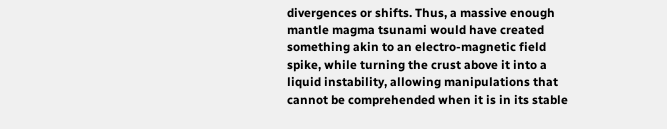divergences or shifts. Thus, a massive enough mantle magma tsunami would have created something akin to an electro-magnetic field spike, while turning the crust above it into a liquid instability, allowing manipulations that cannot be comprehended when it is in its stable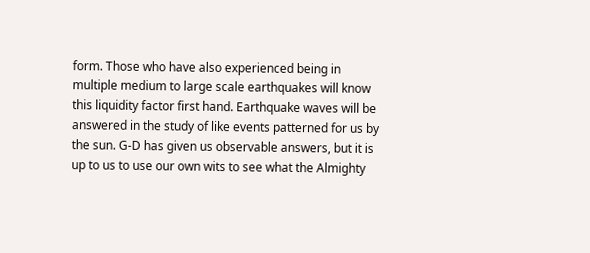form. Those who have also experienced being in multiple medium to large scale earthquakes will know this liquidity factor first hand. Earthquake waves will be answered in the study of like events patterned for us by the sun. G-D has given us observable answers, but it is up to us to use our own wits to see what the Almighty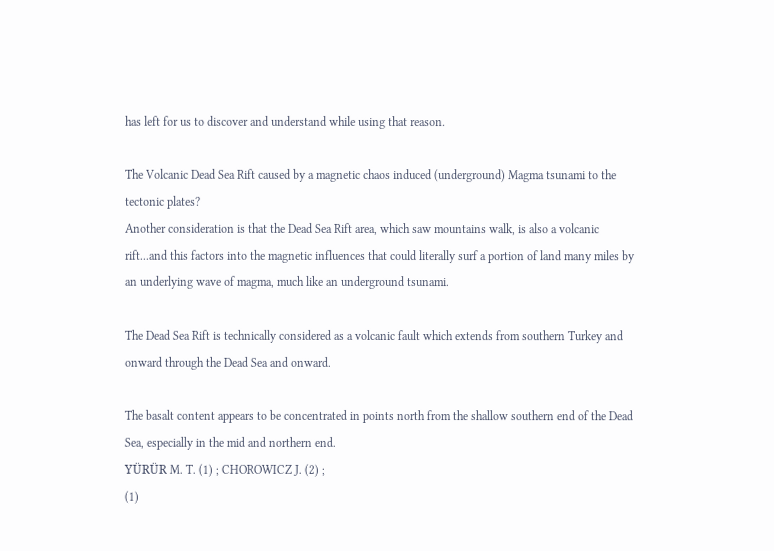has left for us to discover and understand while using that reason.

The Volcanic Dead Sea Rift caused by a magnetic chaos induced (underground) Magma tsunami to the tectonic plates?
Another consideration is that the Dead Sea Rift area, which saw mountains walk, is also a volcanic rift...and this factors into the magnetic influences that could literally surf a portion of land many miles by an underlying wave of magma, much like an underground tsunami.

The Dead Sea Rift is technically considered as a volcanic fault which extends from southern Turkey and onward through the Dead Sea and onward.

The basalt content appears to be concentrated in points north from the shallow southern end of the Dead Sea, especially in the mid and northern end.
YÜRÜR M. T. (1) ; CHOROWICZ J. (2) ;
(1)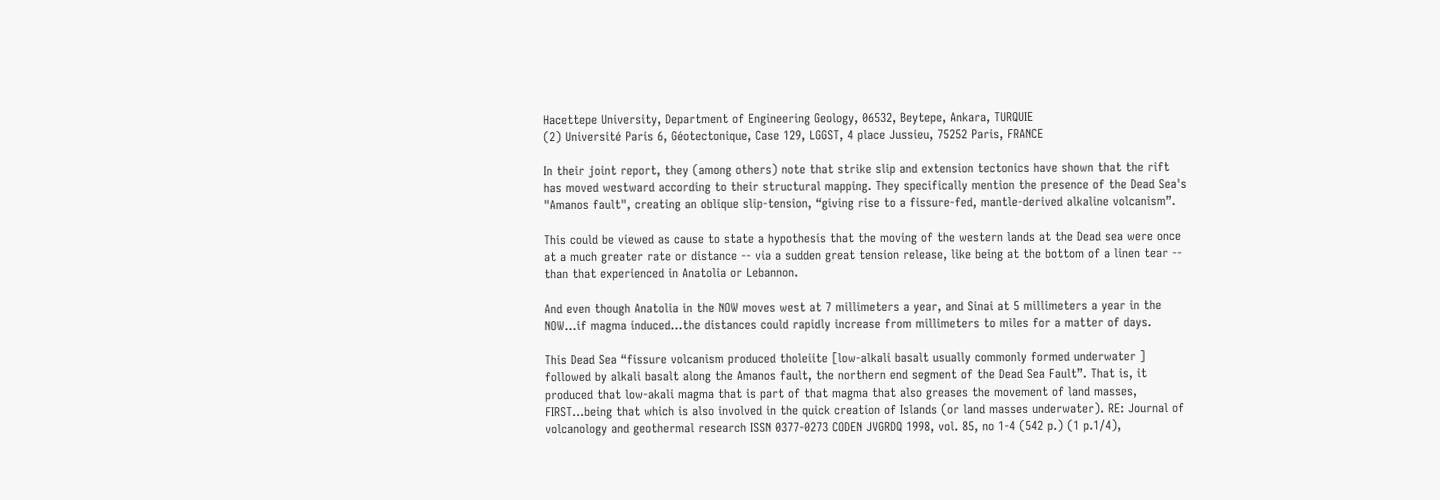Hacettepe University, Department of Engineering Geology, 06532, Beytepe, Ankara, TURQUIE
(2) Université Paris 6, Géotectonique, Case 129, LGGST, 4 place Jussieu, 75252 Paris, FRANCE

In their joint report, they (among others) note that strike slip and extension tectonics have shown that the rift has moved westward according to their structural mapping. They specifically mention the presence of the Dead Sea's "Amanos fault", creating an oblique slip-tension, “giving rise to a fissure-fed, mantle-derived alkaline volcanism”.

This could be viewed as cause to state a hypothesis that the moving of the western lands at the Dead sea were once at a much greater rate or distance -- via a sudden great tension release, like being at the bottom of a linen tear -- than that experienced in Anatolia or Lebannon.

And even though Anatolia in the NOW moves west at 7 millimeters a year, and Sinai at 5 millimeters a year in the NOW…if magma induced…the distances could rapidly increase from millimeters to miles for a matter of days.

This Dead Sea “fissure volcanism produced tholeiite [low-alkali basalt usually commonly formed underwater ] followed by alkali basalt along the Amanos fault, the northern end segment of the Dead Sea Fault”. That is, it produced that low-akali magma that is part of that magma that also greases the movement of land masses, FIRST...being that which is also involved in the quick creation of Islands (or land masses underwater). RE: Journal of volcanology and geothermal research ISSN 0377-0273 CODEN JVGRDQ 1998, vol. 85, no 1-4 (542 p.) (1 p.1/4),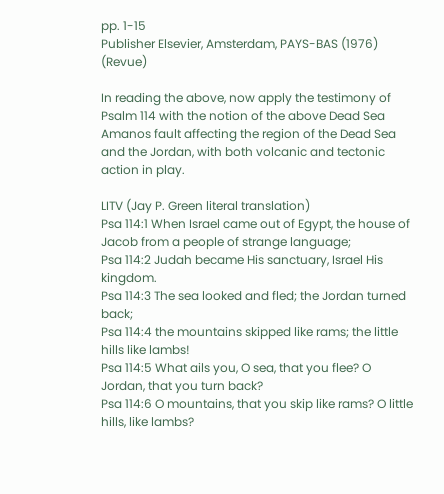pp. 1-15
Publisher Elsevier, Amsterdam, PAYS-BAS (1976) (Revue)

In reading the above, now apply the testimony of Psalm 114 with the notion of the above Dead Sea Amanos fault affecting the region of the Dead Sea and the Jordan, with both volcanic and tectonic action in play.

LITV (Jay P. Green literal translation)
Psa 114:1 When Israel came out of Egypt, the house of Jacob from a people of strange language;
Psa 114:2 Judah became His sanctuary, Israel His kingdom.
Psa 114:3 The sea looked and fled; the Jordan turned back;
Psa 114:4 the mountains skipped like rams; the little hills like lambs!
Psa 114:5 What ails you, O sea, that you flee? O Jordan, that you turn back?
Psa 114:6 O mountains, that you skip like rams? O little hills, like lambs?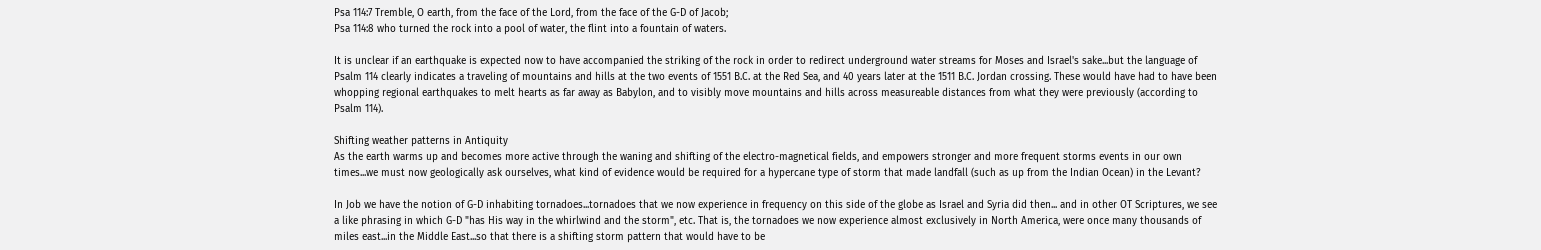Psa 114:7 Tremble, O earth, from the face of the Lord, from the face of the G-D of Jacob;
Psa 114:8 who turned the rock into a pool of water, the flint into a fountain of waters.

It is unclear if an earthquake is expected now to have accompanied the striking of the rock in order to redirect underground water streams for Moses and Israel's sake...but the language of Psalm 114 clearly indicates a traveling of mountains and hills at the two events of 1551 B.C. at the Red Sea, and 40 years later at the 1511 B.C. Jordan crossing. These would have had to have been whopping regional earthquakes to melt hearts as far away as Babylon, and to visibly move mountains and hills across measureable distances from what they were previously (according to Psalm 114).

Shifting weather patterns in Antiquity
As the earth warms up and becomes more active through the waning and shifting of the electro-magnetical fields, and empowers stronger and more frequent storms events in our own times...we must now geologically ask ourselves, what kind of evidence would be required for a hypercane type of storm that made landfall (such as up from the Indian Ocean) in the Levant?

In Job we have the notion of G-D inhabiting tornadoes...tornadoes that we now experience in frequency on this side of the globe as Israel and Syria did then... and in other OT Scriptures, we see a like phrasing in which G-D "has His way in the whirlwind and the storm", etc. That is, the tornadoes we now experience almost exclusively in North America, were once many thousands of miles east...in the Middle East...so that there is a shifting storm pattern that would have to be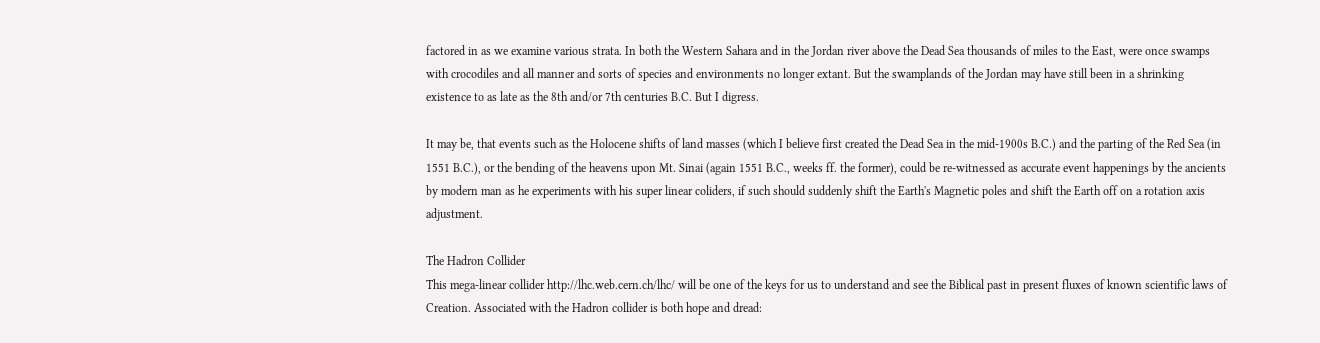factored in as we examine various strata. In both the Western Sahara and in the Jordan river above the Dead Sea thousands of miles to the East, were once swamps with crocodiles and all manner and sorts of species and environments no longer extant. But the swamplands of the Jordan may have still been in a shrinking existence to as late as the 8th and/or 7th centuries B.C. But I digress.

It may be, that events such as the Holocene shifts of land masses (which I believe first created the Dead Sea in the mid-1900s B.C.) and the parting of the Red Sea (in 1551 B.C.), or the bending of the heavens upon Mt. Sinai (again 1551 B.C., weeks ff. the former), could be re-witnessed as accurate event happenings by the ancients by modern man as he experiments with his super linear coliders, if such should suddenly shift the Earth's Magnetic poles and shift the Earth off on a rotation axis adjustment.

The Hadron Collider
This mega-linear collider http://lhc.web.cern.ch/lhc/ will be one of the keys for us to understand and see the Biblical past in present fluxes of known scientific laws of Creation. Associated with the Hadron collider is both hope and dread: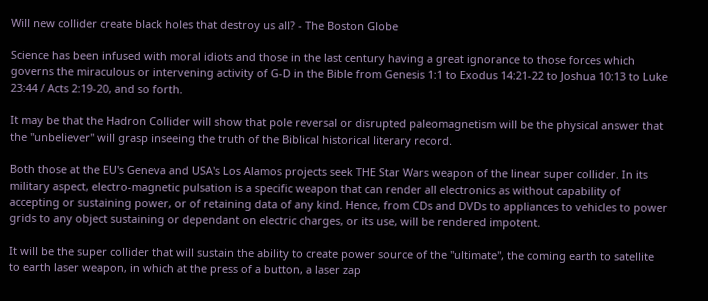Will new collider create black holes that destroy us all? - The Boston Globe

Science has been infused with moral idiots and those in the last century having a great ignorance to those forces which governs the miraculous or intervening activity of G-D in the Bible from Genesis 1:1 to Exodus 14:21-22 to Joshua 10:13 to Luke 23:44 / Acts 2:19-20, and so forth.

It may be that the Hadron Collider will show that pole reversal or disrupted paleomagnetism will be the physical answer that the "unbeliever" will grasp inseeing the truth of the Biblical historical literary record.

Both those at the EU's Geneva and USA's Los Alamos projects seek THE Star Wars weapon of the linear super collider. In its military aspect, electro-magnetic pulsation is a specific weapon that can render all electronics as without capability of accepting or sustaining power, or of retaining data of any kind. Hence, from CDs and DVDs to appliances to vehicles to power grids to any object sustaining or dependant on electric charges, or its use, will be rendered impotent.

It will be the super collider that will sustain the ability to create power source of the "ultimate", the coming earth to satellite to earth laser weapon, in which at the press of a button, a laser zap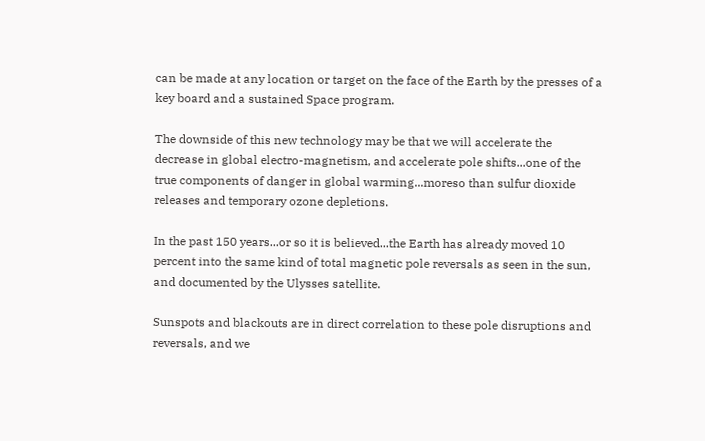can be made at any location or target on the face of the Earth by the presses of a key board and a sustained Space program.

The downside of this new technology may be that we will accelerate the decrease in global electro-magnetism, and accelerate pole shifts...one of the true components of danger in global warming...moreso than sulfur dioxide releases and temporary ozone depletions.

In the past 150 years...or so it is believed...the Earth has already moved 10 percent into the same kind of total magnetic pole reversals as seen in the sun, and documented by the Ulysses satellite.

Sunspots and blackouts are in direct correlation to these pole disruptions and reversals, and we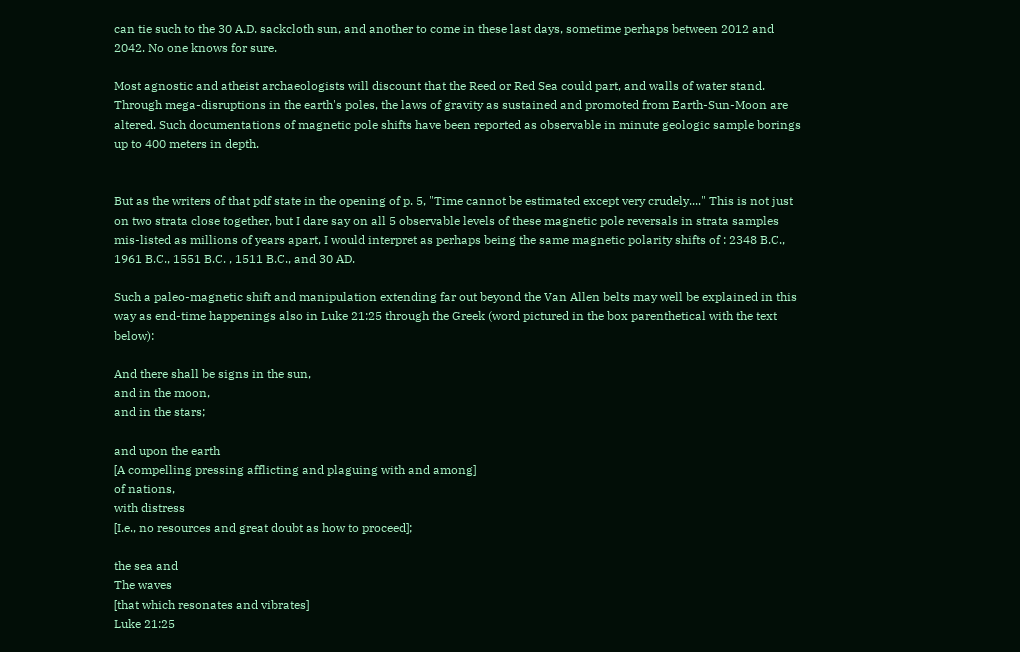can tie such to the 30 A.D. sackcloth sun, and another to come in these last days, sometime perhaps between 2012 and 2042. No one knows for sure.

Most agnostic and atheist archaeologists will discount that the Reed or Red Sea could part, and walls of water stand. Through mega-disruptions in the earth's poles, the laws of gravity as sustained and promoted from Earth-Sun-Moon are altered. Such documentations of magnetic pole shifts have been reported as observable in minute geologic sample borings up to 400 meters in depth.


But as the writers of that pdf state in the opening of p. 5, "Time cannot be estimated except very crudely...." This is not just on two strata close together, but I dare say on all 5 observable levels of these magnetic pole reversals in strata samples mis-listed as millions of years apart, I would interpret as perhaps being the same magnetic polarity shifts of : 2348 B.C., 1961 B.C., 1551 B.C. , 1511 B.C., and 30 AD.

Such a paleo-magnetic shift and manipulation extending far out beyond the Van Allen belts may well be explained in this way as end-time happenings also in Luke 21:25 through the Greek (word pictured in the box parenthetical with the text below):

And there shall be signs in the sun,
and in the moon,
and in the stars;

and upon the earth
[A compelling pressing afflicting and plaguing with and among]
of nations,
with distress
[I.e., no resources and great doubt as how to proceed];

the sea and
The waves
[that which resonates and vibrates]
Luke 21:25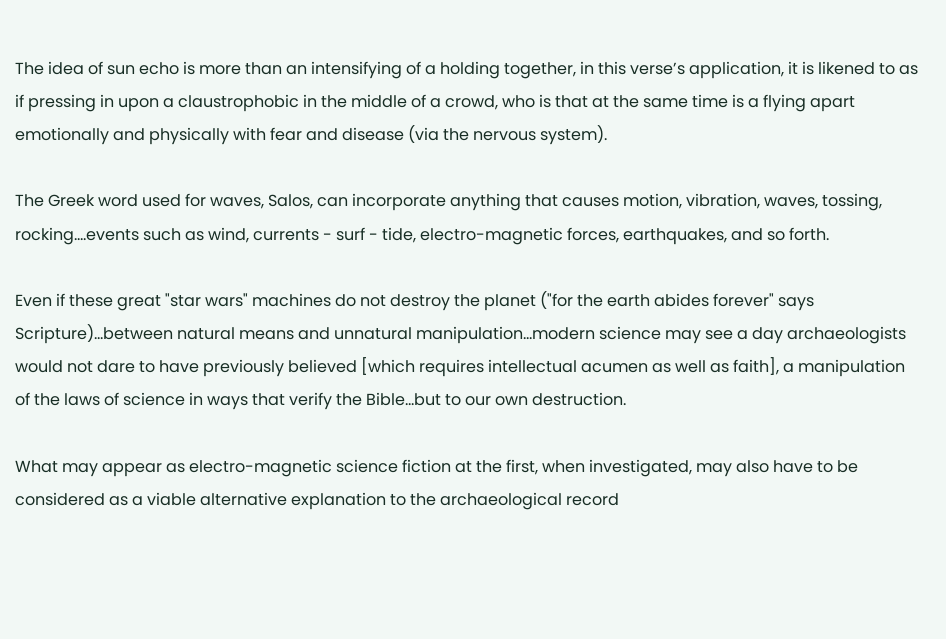The idea of sun echo is more than an intensifying of a holding together, in this verse’s application, it is likened to as if pressing in upon a claustrophobic in the middle of a crowd, who is that at the same time is a flying apart emotionally and physically with fear and disease (via the nervous system).

The Greek word used for waves, Salos, can incorporate anything that causes motion, vibration, waves, tossing, rocking….events such as wind, currents - surf - tide, electro-magnetic forces, earthquakes, and so forth.

Even if these great "star wars" machines do not destroy the planet ("for the earth abides forever" says Scripture)...between natural means and unnatural manipulation...modern science may see a day archaeologists would not dare to have previously believed [which requires intellectual acumen as well as faith], a manipulation of the laws of science in ways that verify the Bible...but to our own destruction.

What may appear as electro-magnetic science fiction at the first, when investigated, may also have to be considered as a viable alternative explanation to the archaeological record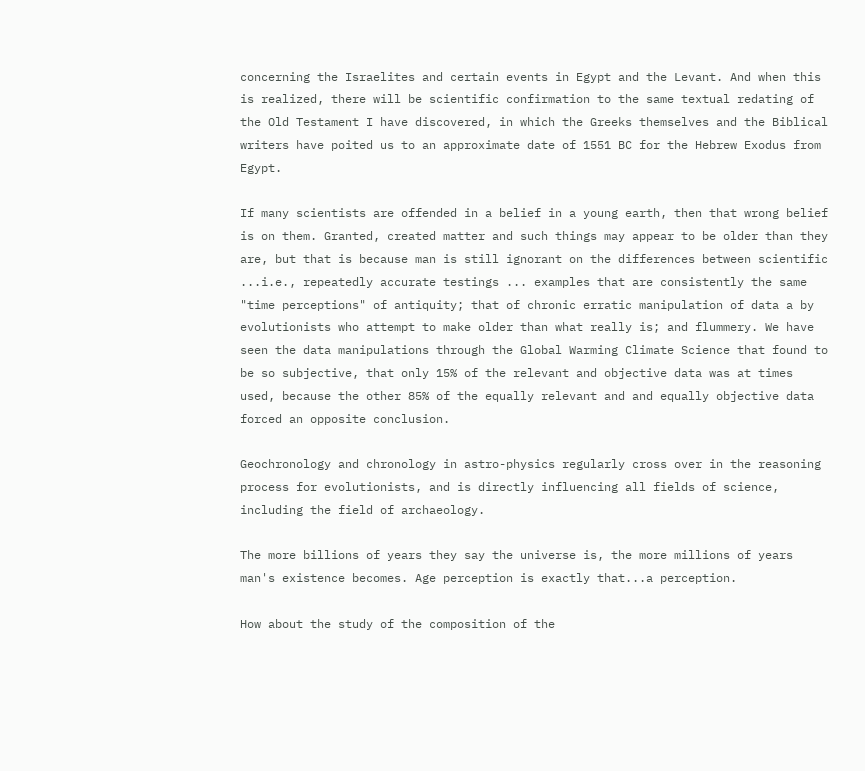concerning the Israelites and certain events in Egypt and the Levant. And when this is realized, there will be scientific confirmation to the same textual redating of the Old Testament I have discovered, in which the Greeks themselves and the Biblical writers have poited us to an approximate date of 1551 BC for the Hebrew Exodus from Egypt.

If many scientists are offended in a belief in a young earth, then that wrong belief is on them. Granted, created matter and such things may appear to be older than they are, but that is because man is still ignorant on the differences between scientific ...i.e., repeatedly accurate testings ... examples that are consistently the same "time perceptions" of antiquity; that of chronic erratic manipulation of data a by evolutionists who attempt to make older than what really is; and flummery. We have seen the data manipulations through the Global Warming Climate Science that found to be so subjective, that only 15% of the relevant and objective data was at times used, because the other 85% of the equally relevant and and equally objective data forced an opposite conclusion.

Geochronology and chronology in astro-physics regularly cross over in the reasoning process for evolutionists, and is directly influencing all fields of science, including the field of archaeology.

The more billions of years they say the universe is, the more millions of years man's existence becomes. Age perception is exactly that...a perception.

How about the study of the composition of the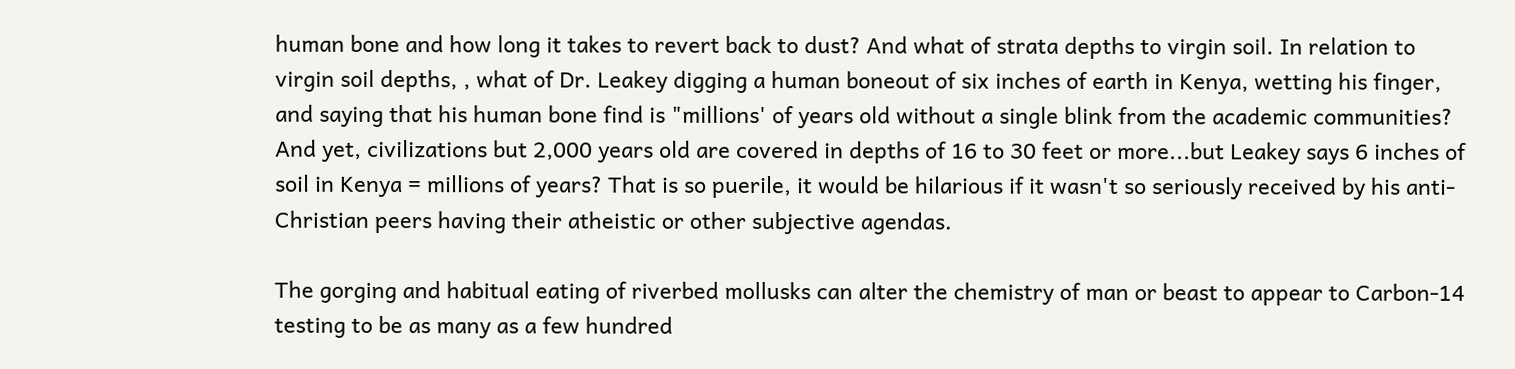human bone and how long it takes to revert back to dust? And what of strata depths to virgin soil. In relation to virgin soil depths, , what of Dr. Leakey digging a human boneout of six inches of earth in Kenya, wetting his finger, and saying that his human bone find is "millions' of years old without a single blink from the academic communities? And yet, civilizations but 2,000 years old are covered in depths of 16 to 30 feet or more...but Leakey says 6 inches of soil in Kenya = millions of years? That is so puerile, it would be hilarious if it wasn't so seriously received by his anti-Christian peers having their atheistic or other subjective agendas.

The gorging and habitual eating of riverbed mollusks can alter the chemistry of man or beast to appear to Carbon-14 testing to be as many as a few hundred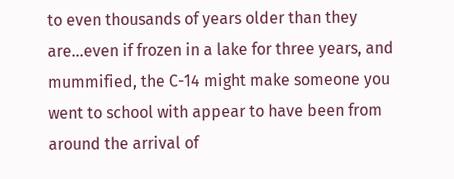to even thousands of years older than they are...even if frozen in a lake for three years, and mummified, the C-14 might make someone you went to school with appear to have been from around the arrival of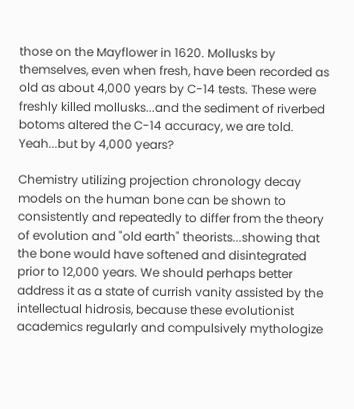those on the Mayflower in 1620. Mollusks by themselves, even when fresh, have been recorded as old as about 4,000 years by C-14 tests. These were freshly killed mollusks...and the sediment of riverbed botoms altered the C-14 accuracy, we are told. Yeah...but by 4,000 years?

Chemistry utilizing projection chronology decay models on the human bone can be shown to consistently and repeatedly to differ from the theory of evolution and "old earth" theorists...showing that the bone would have softened and disintegrated prior to 12,000 years. We should perhaps better address it as a state of currish vanity assisted by the intellectual hidrosis, because these evolutionist academics regularly and compulsively mythologize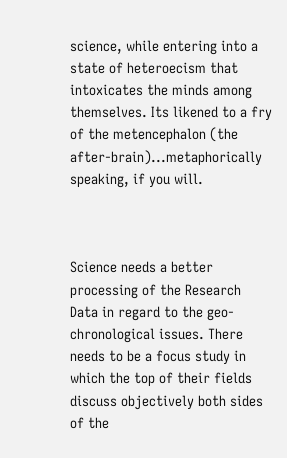science, while entering into a state of heteroecism that intoxicates the minds among themselves. Its likened to a fry of the metencephalon (the after-brain)...metaphorically speaking, if you will.



Science needs a better processing of the Research Data in regard to the geo-chronological issues. There needs to be a focus study in which the top of their fields discuss objectively both sides of the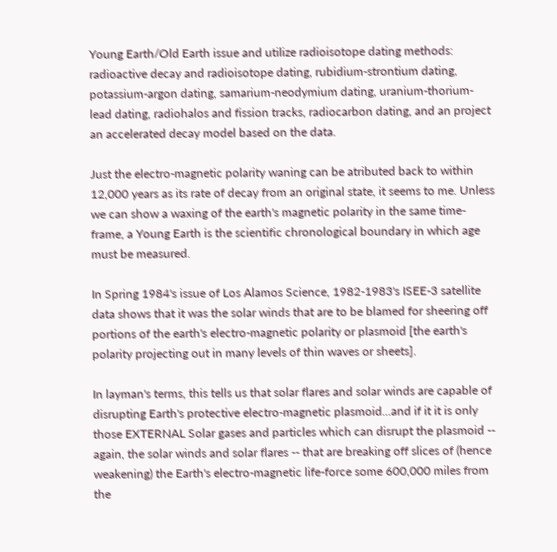Young Earth/Old Earth issue and utilize radioisotope dating methods: radioactive decay and radioisotope dating, rubidium-strontium dating, potassium-argon dating, samarium-neodymium dating, uranium-thorium-lead dating, radiohalos and fission tracks, radiocarbon dating, and an project an accelerated decay model based on the data.

Just the electro-magnetic polarity waning can be atributed back to within 12,000 years as its rate of decay from an original state, it seems to me. Unless we can show a waxing of the earth's magnetic polarity in the same time-frame, a Young Earth is the scientific chronological boundary in which age must be measured.

In Spring 1984's issue of Los Alamos Science, 1982-1983's ISEE-3 satellite data shows that it was the solar winds that are to be blamed for sheering off portions of the earth's electro-magnetic polarity or plasmoid [the earth's polarity projecting out in many levels of thin waves or sheets].

In layman's terms, this tells us that solar flares and solar winds are capable of disrupting Earth's protective electro-magnetic plasmoid...and if it it is only those EXTERNAL Solar gases and particles which can disrupt the plasmoid -- again, the solar winds and solar flares -- that are breaking off slices of (hence weakening) the Earth's electro-magnetic life-force some 600,000 miles from the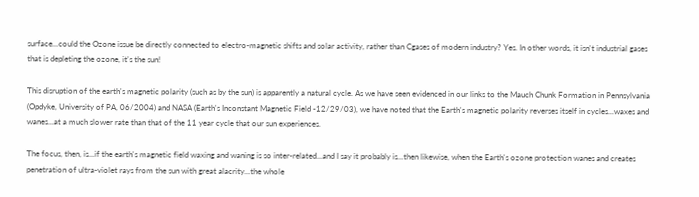surface...could the Ozone issue be directly connected to electro-magnetic shifts and solar activity, rather than Cgases of modern industry? Yes. In other words, it isn't industrial gases that is depleting the ozone, it's the sun!

This disruption of the earth's magnetic polarity (such as by the sun) is apparently a natural cycle. As we have seen evidenced in our links to the Mauch Chunk Formation in Pennsylvania (Opdyke, University of PA, 06/2004) and NASA (Earth's Inconstant Magnetic Field -12/29/03), we have noted that the Earth's magnetic polarity reverses itself in cycles...waxes and wanes...at a much slower rate than that of the 11 year cycle that our sun experiences.

The focus, then, is...if the earth's magnetic field waxing and waning is so inter-related...and I say it probably is...then likewise, when the Earth's ozone protection wanes and creates penetration of ultra-violet rays from the sun with great alacrity...the whole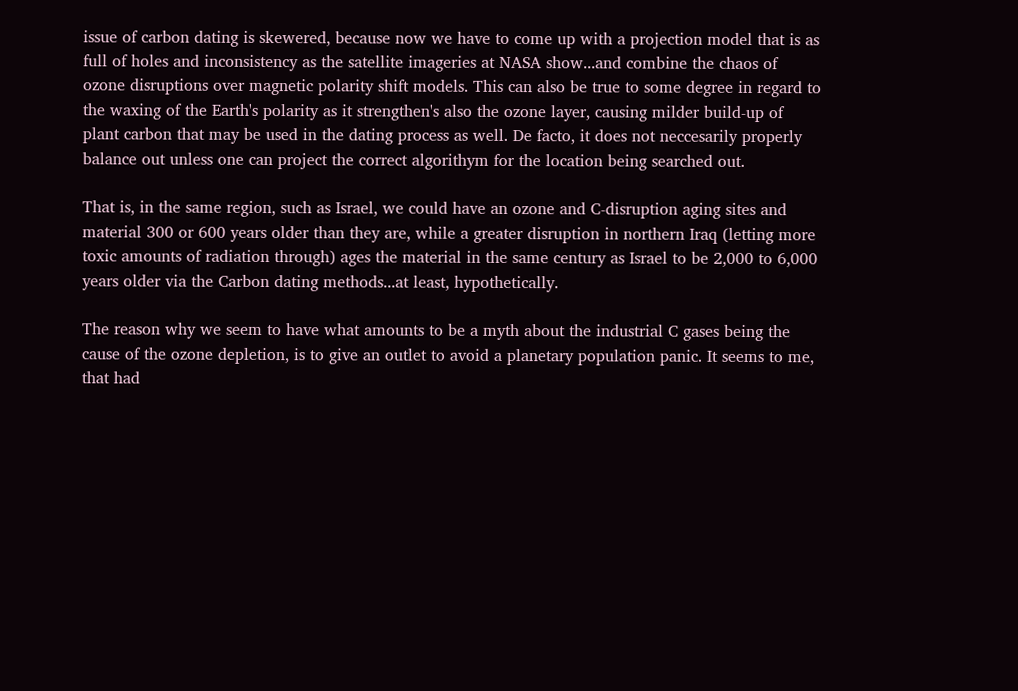issue of carbon dating is skewered, because now we have to come up with a projection model that is as full of holes and inconsistency as the satellite imageries at NASA show...and combine the chaos of ozone disruptions over magnetic polarity shift models. This can also be true to some degree in regard to the waxing of the Earth's polarity as it strengthen's also the ozone layer, causing milder build-up of plant carbon that may be used in the dating process as well. De facto, it does not neccesarily properly balance out unless one can project the correct algorithym for the location being searched out.

That is, in the same region, such as Israel, we could have an ozone and C-disruption aging sites and material 300 or 600 years older than they are, while a greater disruption in northern Iraq (letting more toxic amounts of radiation through) ages the material in the same century as Israel to be 2,000 to 6,000 years older via the Carbon dating methods...at least, hypothetically.

The reason why we seem to have what amounts to be a myth about the industrial C gases being the cause of the ozone depletion, is to give an outlet to avoid a planetary population panic. It seems to me, that had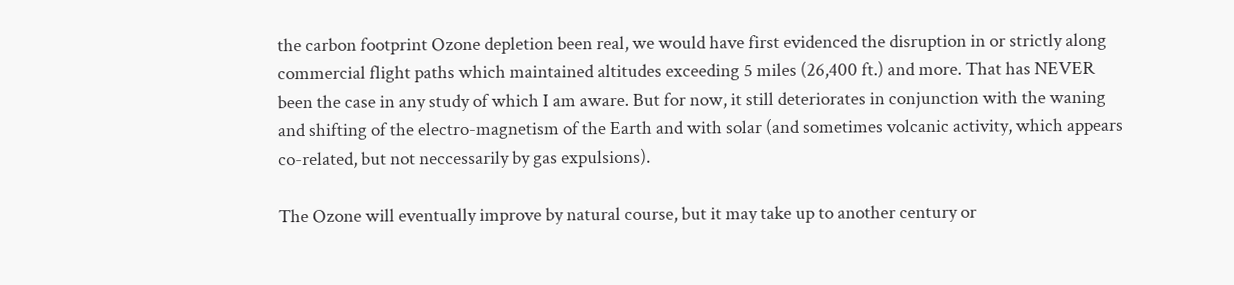the carbon footprint Ozone depletion been real, we would have first evidenced the disruption in or strictly along commercial flight paths which maintained altitudes exceeding 5 miles (26,400 ft.) and more. That has NEVER been the case in any study of which I am aware. But for now, it still deteriorates in conjunction with the waning and shifting of the electro-magnetism of the Earth and with solar (and sometimes volcanic activity, which appears co-related, but not neccessarily by gas expulsions).

The Ozone will eventually improve by natural course, but it may take up to another century or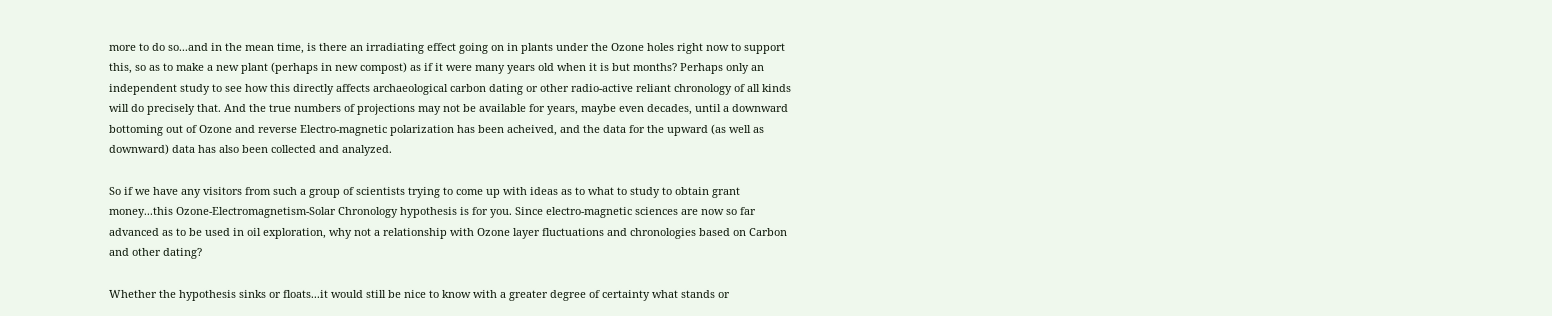more to do so...and in the mean time, is there an irradiating effect going on in plants under the Ozone holes right now to support this, so as to make a new plant (perhaps in new compost) as if it were many years old when it is but months? Perhaps only an independent study to see how this directly affects archaeological carbon dating or other radio-active reliant chronology of all kinds will do precisely that. And the true numbers of projections may not be available for years, maybe even decades, until a downward bottoming out of Ozone and reverse Electro-magnetic polarization has been acheived, and the data for the upward (as well as downward) data has also been collected and analyzed.

So if we have any visitors from such a group of scientists trying to come up with ideas as to what to study to obtain grant money...this Ozone-Electromagnetism-Solar Chronology hypothesis is for you. Since electro-magnetic sciences are now so far advanced as to be used in oil exploration, why not a relationship with Ozone layer fluctuations and chronologies based on Carbon and other dating?

Whether the hypothesis sinks or floats...it would still be nice to know with a greater degree of certainty what stands or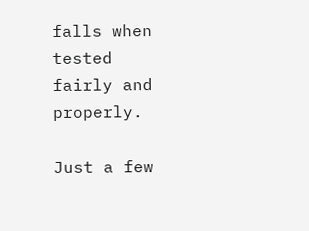falls when tested fairly and properly.

Just a few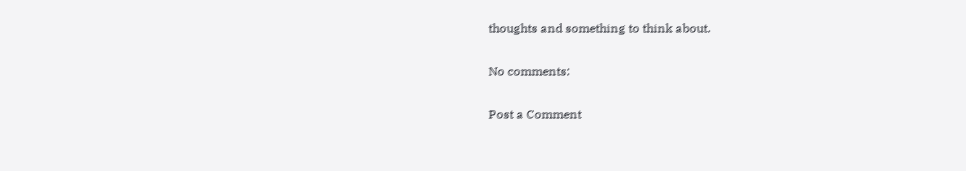thoughts and something to think about.

No comments:

Post a Comment